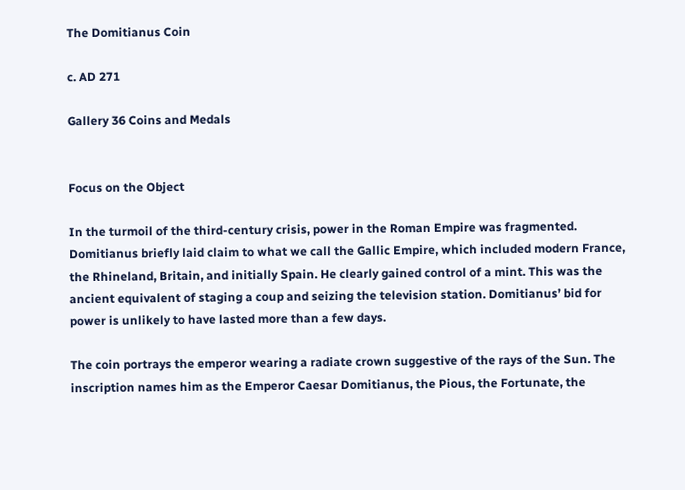The Domitianus Coin

c. AD 271

Gallery 36 Coins and Medals


Focus on the Object

In the turmoil of the third-century crisis, power in the Roman Empire was fragmented. Domitianus briefly laid claim to what we call the Gallic Empire, which included modern France, the Rhineland, Britain, and initially Spain. He clearly gained control of a mint. This was the ancient equivalent of staging a coup and seizing the television station. Domitianus’ bid for power is unlikely to have lasted more than a few days.

The coin portrays the emperor wearing a radiate crown suggestive of the rays of the Sun. The inscription names him as the Emperor Caesar Domitianus, the Pious, the Fortunate, the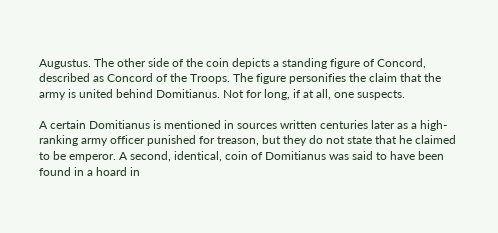Augustus. The other side of the coin depicts a standing figure of Concord, described as Concord of the Troops. The figure personifies the claim that the army is united behind Domitianus. Not for long, if at all, one suspects.

A certain Domitianus is mentioned in sources written centuries later as a high-ranking army officer punished for treason, but they do not state that he claimed to be emperor. A second, identical, coin of Domitianus was said to have been found in a hoard in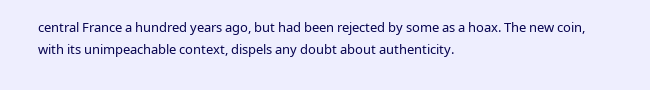central France a hundred years ago, but had been rejected by some as a hoax. The new coin, with its unimpeachable context, dispels any doubt about authenticity.